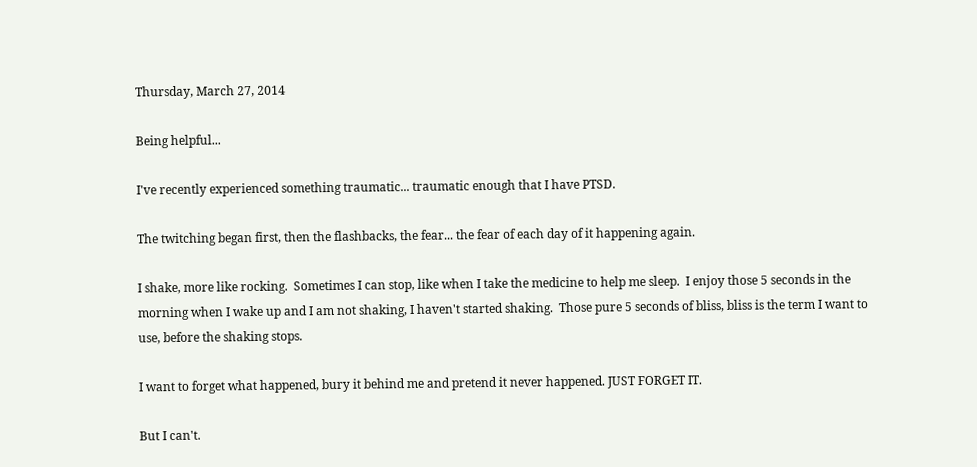Thursday, March 27, 2014

Being helpful...

I've recently experienced something traumatic... traumatic enough that I have PTSD.

The twitching began first, then the flashbacks, the fear... the fear of each day of it happening again.

I shake, more like rocking.  Sometimes I can stop, like when I take the medicine to help me sleep.  I enjoy those 5 seconds in the morning when I wake up and I am not shaking, I haven't started shaking.  Those pure 5 seconds of bliss, bliss is the term I want to use, before the shaking stops.

I want to forget what happened, bury it behind me and pretend it never happened. JUST FORGET IT.

But I can't.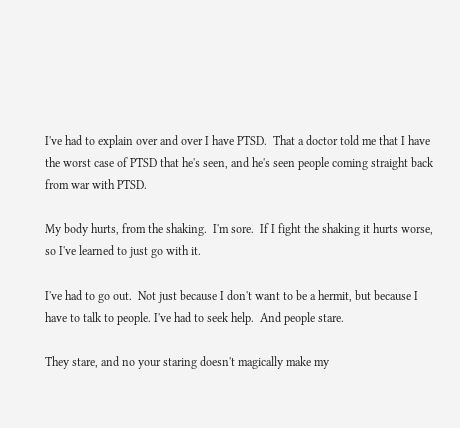I've had to explain over and over I have PTSD.  That a doctor told me that I have the worst case of PTSD that he's seen, and he's seen people coming straight back from war with PTSD.

My body hurts, from the shaking.  I'm sore.  If I fight the shaking it hurts worse, so I've learned to just go with it.

I've had to go out.  Not just because I don't want to be a hermit, but because I have to talk to people. I've had to seek help.  And people stare.

They stare, and no your staring doesn't magically make my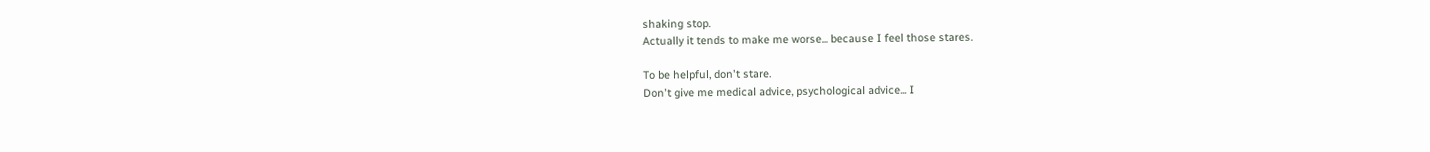shaking stop.
Actually it tends to make me worse... because I feel those stares.

To be helpful, don't stare.
Don't give me medical advice, psychological advice... I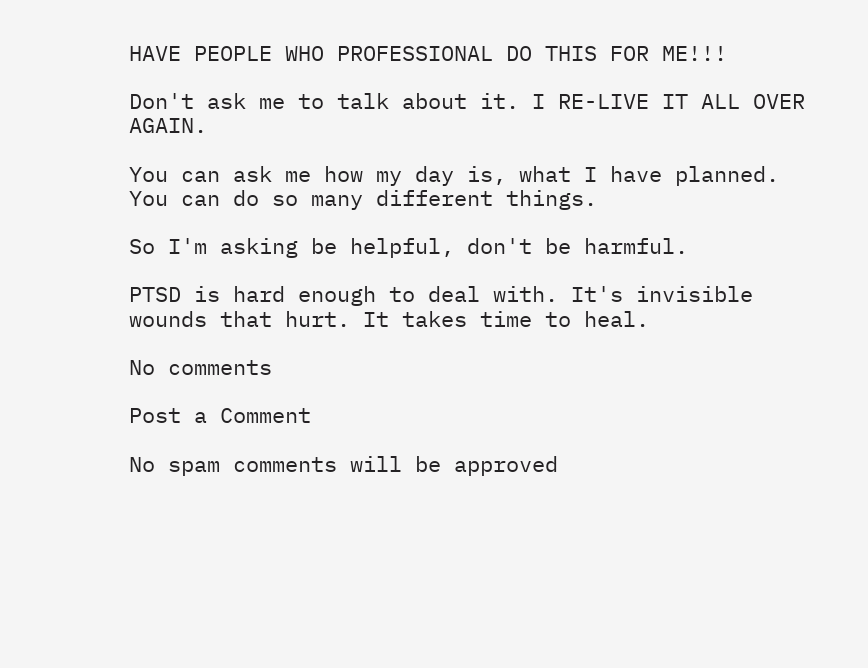HAVE PEOPLE WHO PROFESSIONAL DO THIS FOR ME!!!

Don't ask me to talk about it. I RE-LIVE IT ALL OVER AGAIN.

You can ask me how my day is, what I have planned. You can do so many different things.

So I'm asking be helpful, don't be harmful.

PTSD is hard enough to deal with. It's invisible wounds that hurt. It takes time to heal.

No comments

Post a Comment

No spam comments will be approved